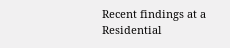Recent findings at a Residential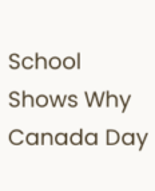School Shows Why Canada Day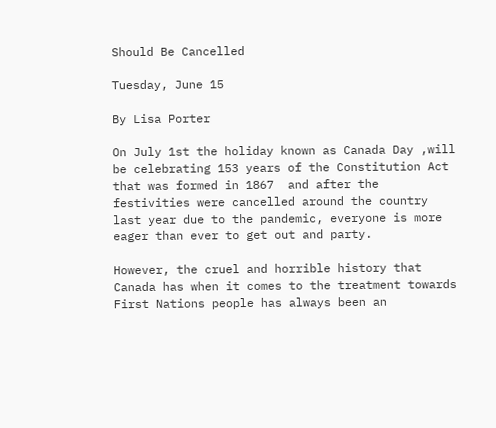Should Be Cancelled

Tuesday, June 15

By Lisa Porter

On July 1st the holiday known as Canada Day ,will be celebrating 153 years of the Constitution Act that was formed in 1867  and after the festivities were cancelled around the country last year due to the pandemic, everyone is more eager than ever to get out and party.

However, the cruel and horrible history that Canada has when it comes to the treatment towards  First Nations people has always been an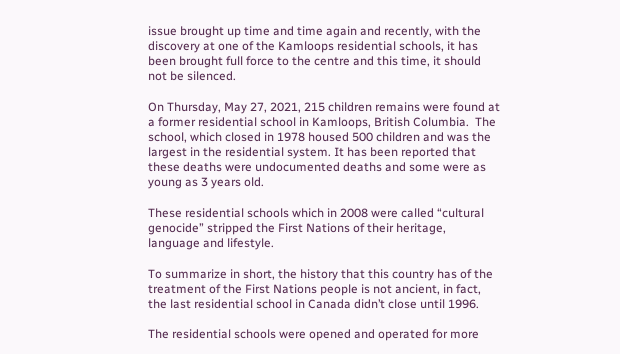issue brought up time and time again and recently, with the discovery at one of the Kamloops residential schools, it has been brought full force to the centre and this time, it should not be silenced.

On Thursday, May 27, 2021, 215 children remains were found at a former residential school in Kamloops, British Columbia.  The school, which closed in 1978 housed 500 children and was the largest in the residential system. It has been reported that these deaths were undocumented deaths and some were as young as 3 years old.

These residential schools which in 2008 were called “cultural genocide” stripped the First Nations of their heritage, language and lifestyle.

To summarize in short, the history that this country has of the treatment of the First Nations people is not ancient, in fact, the last residential school in Canada didn’t close until 1996.

The residential schools were opened and operated for more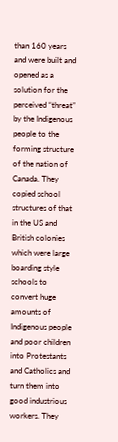than 160 years and were built and opened as a solution for the perceived “threat” by the Indigenous people to the forming structure of the nation of Canada. They copied school structures of that in the US and British colonies which were large boarding style schools to convert huge amounts of Indigenous people and poor children into Protestants and Catholics and turn them into good industrious workers. They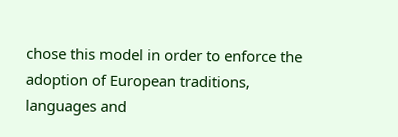chose this model in order to enforce the adoption of European traditions, languages and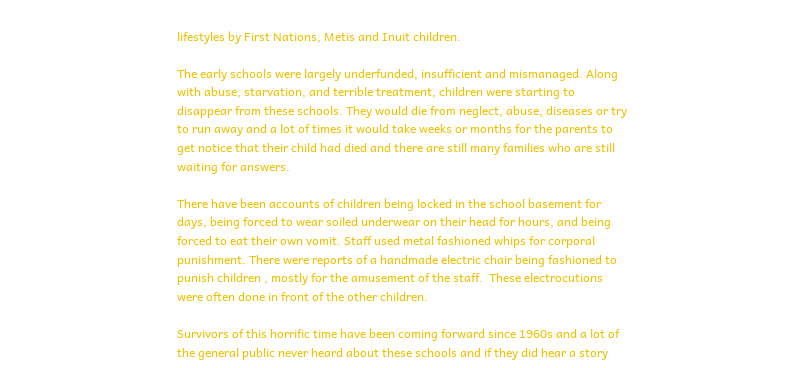lifestyles by First Nations, Metis and Inuit children.

The early schools were largely underfunded, insufficient and mismanaged. Along with abuse, starvation, and terrible treatment, children were starting to disappear from these schools. They would die from neglect, abuse, diseases or try to run away and a lot of times it would take weeks or months for the parents to get notice that their child had died and there are still many families who are still waiting for answers.

There have been accounts of children being locked in the school basement for days, being forced to wear soiled underwear on their head for hours, and being forced to eat their own vomit. Staff used metal fashioned whips for corporal punishment. There were reports of a handmade electric chair being fashioned to punish children , mostly for the amusement of the staff.  These electrocutions were often done in front of the other children.

Survivors of this horrific time have been coming forward since 1960s and a lot of the general public never heard about these schools and if they did hear a story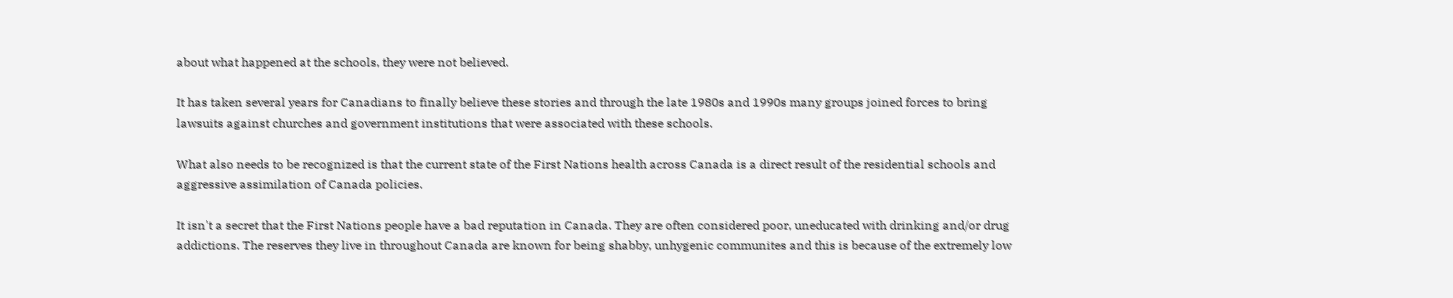about what happened at the schools, they were not believed.

It has taken several years for Canadians to finally believe these stories and through the late 1980s and 1990s many groups joined forces to bring lawsuits against churches and government institutions that were associated with these schools.

What also needs to be recognized is that the current state of the First Nations health across Canada is a direct result of the residential schools and aggressive assimilation of Canada policies.

It isn't a secret that the First Nations people have a bad reputation in Canada. They are often considered poor, uneducated with drinking and/or drug addictions. The reserves they live in throughout Canada are known for being shabby, unhygenic communites and this is because of the extremely low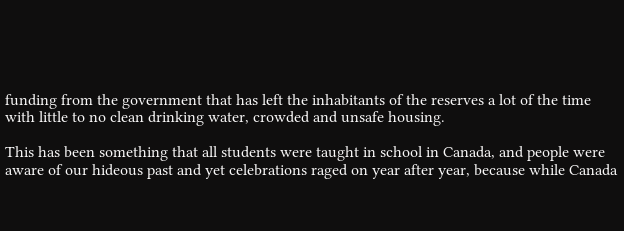funding from the government that has left the inhabitants of the reserves a lot of the time with little to no clean drinking water, crowded and unsafe housing.

This has been something that all students were taught in school in Canada, and people were aware of our hideous past and yet celebrations raged on year after year, because while Canada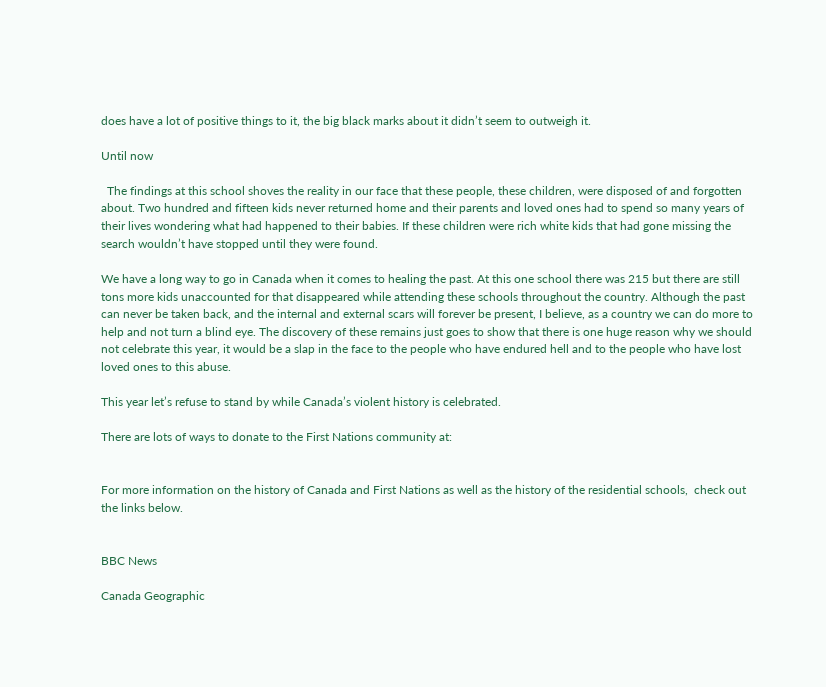does have a lot of positive things to it, the big black marks about it didn’t seem to outweigh it.

Until now

  The findings at this school shoves the reality in our face that these people, these children, were disposed of and forgotten about. Two hundred and fifteen kids never returned home and their parents and loved ones had to spend so many years of their lives wondering what had happened to their babies. If these children were rich white kids that had gone missing the search wouldn’t have stopped until they were found.

We have a long way to go in Canada when it comes to healing the past. At this one school there was 215 but there are still tons more kids unaccounted for that disappeared while attending these schools throughout the country. Although the past can never be taken back, and the internal and external scars will forever be present, I believe, as a country we can do more to help and not turn a blind eye. The discovery of these remains just goes to show that there is one huge reason why we should not celebrate this year, it would be a slap in the face to the people who have endured hell and to the people who have lost loved ones to this abuse.

This year let’s refuse to stand by while Canada’s violent history is celebrated.

There are lots of ways to donate to the First Nations community at:


For more information on the history of Canada and First Nations as well as the history of the residential schools,  check out the links below.


BBC News

Canada Geographic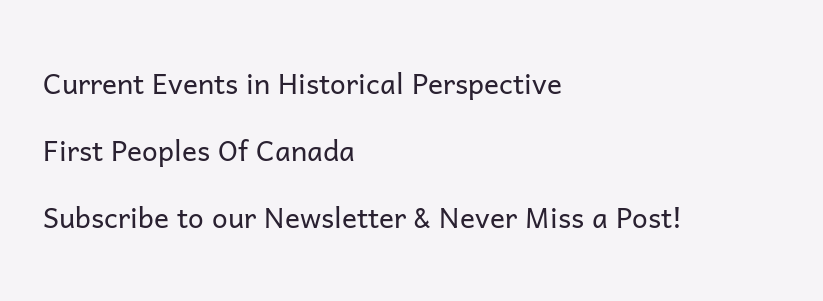Current Events in Historical Perspective

First Peoples Of Canada

Subscribe to our Newsletter & Never Miss a Post!